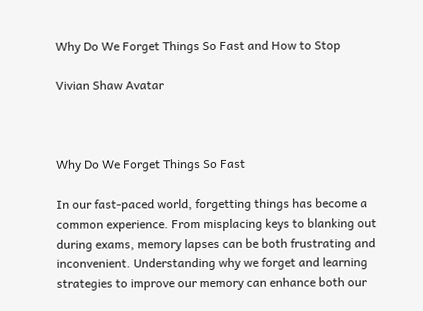Why Do We Forget Things So Fast and How to Stop

Vivian Shaw Avatar



Why Do We Forget Things So Fast

In our fast-paced world, forgetting things has become a common experience. From misplacing keys to blanking out during exams, memory lapses can be both frustrating and inconvenient. Understanding why we forget and learning strategies to improve our memory can enhance both our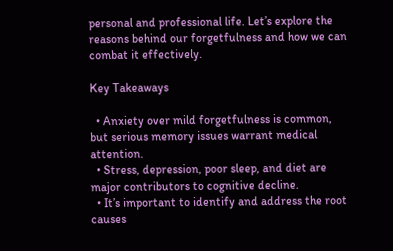personal and professional life. Let’s explore the reasons behind our forgetfulness and how we can combat it effectively.

Key Takeaways

  • Anxiety over mild forgetfulness is common, but serious memory issues warrant medical attention.
  • Stress, depression, poor sleep, and diet are major contributors to cognitive decline.
  • It’s important to identify and address the root causes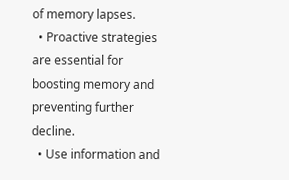of memory lapses.
  • Proactive strategies are essential for boosting memory and preventing further decline.
  • Use information and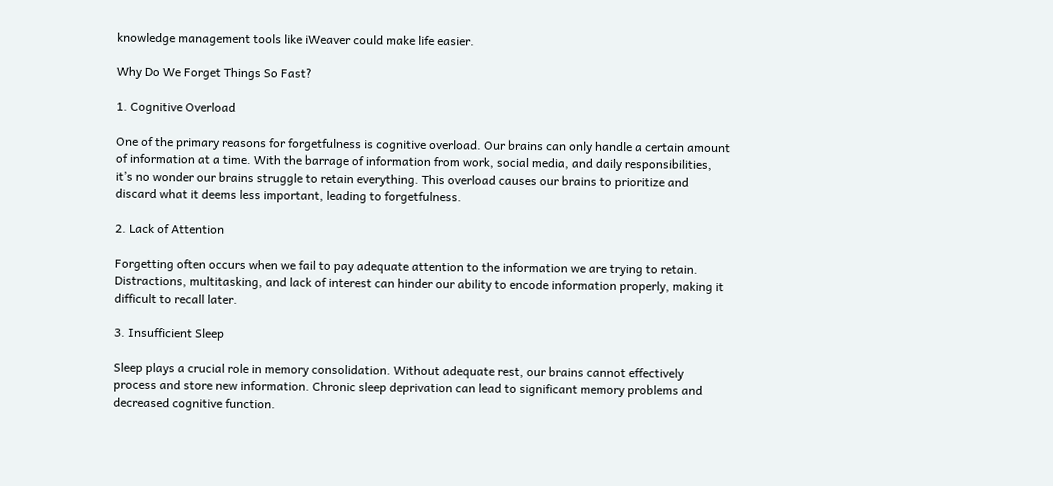knowledge management tools like iWeaver could make life easier.

Why Do We Forget Things So Fast?

1. Cognitive Overload

One of the primary reasons for forgetfulness is cognitive overload. Our brains can only handle a certain amount of information at a time. With the barrage of information from work, social media, and daily responsibilities, it’s no wonder our brains struggle to retain everything. This overload causes our brains to prioritize and discard what it deems less important, leading to forgetfulness.

2. Lack of Attention

Forgetting often occurs when we fail to pay adequate attention to the information we are trying to retain. Distractions, multitasking, and lack of interest can hinder our ability to encode information properly, making it difficult to recall later.

3. Insufficient Sleep

Sleep plays a crucial role in memory consolidation. Without adequate rest, our brains cannot effectively process and store new information. Chronic sleep deprivation can lead to significant memory problems and decreased cognitive function.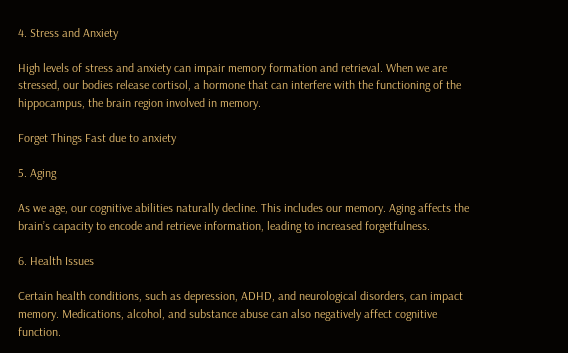4. Stress and Anxiety

High levels of stress and anxiety can impair memory formation and retrieval. When we are stressed, our bodies release cortisol, a hormone that can interfere with the functioning of the hippocampus, the brain region involved in memory.

Forget Things Fast due to anxiety

5. Aging

As we age, our cognitive abilities naturally decline. This includes our memory. Aging affects the brain’s capacity to encode and retrieve information, leading to increased forgetfulness.

6. Health Issues

Certain health conditions, such as depression, ADHD, and neurological disorders, can impact memory. Medications, alcohol, and substance abuse can also negatively affect cognitive function.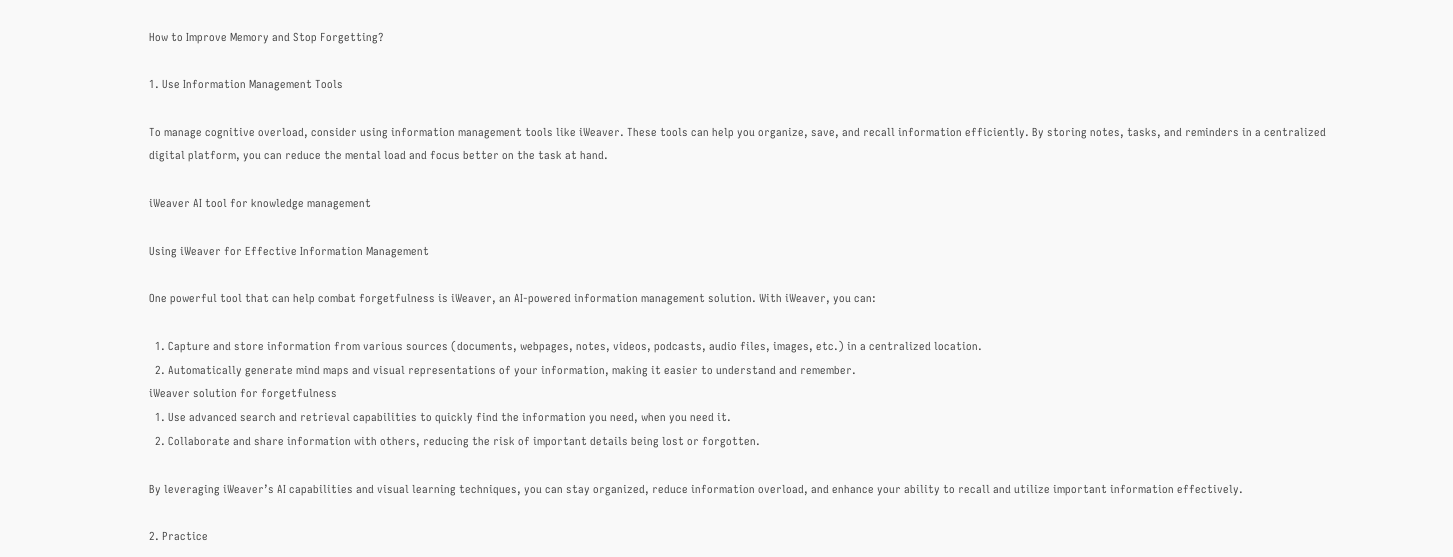How to Improve Memory and Stop Forgetting?

1. Use Information Management Tools

To manage cognitive overload, consider using information management tools like iWeaver. These tools can help you organize, save, and recall information efficiently. By storing notes, tasks, and reminders in a centralized digital platform, you can reduce the mental load and focus better on the task at hand.

iWeaver AI tool for knowledge management

Using iWeaver for Effective Information Management

One powerful tool that can help combat forgetfulness is iWeaver, an AI-powered information management solution. With iWeaver, you can:

  1. Capture and store information from various sources (documents, webpages, notes, videos, podcasts, audio files, images, etc.) in a centralized location.
  2. Automatically generate mind maps and visual representations of your information, making it easier to understand and remember.
iWeaver solution for forgetfulness
  1. Use advanced search and retrieval capabilities to quickly find the information you need, when you need it.
  2. Collaborate and share information with others, reducing the risk of important details being lost or forgotten.

By leveraging iWeaver’s AI capabilities and visual learning techniques, you can stay organized, reduce information overload, and enhance your ability to recall and utilize important information effectively.

2. Practice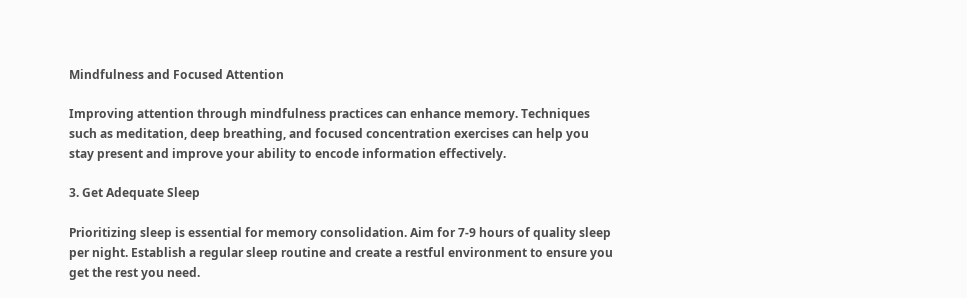Mindfulness and Focused Attention

Improving attention through mindfulness practices can enhance memory. Techniques such as meditation, deep breathing, and focused concentration exercises can help you stay present and improve your ability to encode information effectively.

3. Get Adequate Sleep

Prioritizing sleep is essential for memory consolidation. Aim for 7-9 hours of quality sleep per night. Establish a regular sleep routine and create a restful environment to ensure you get the rest you need.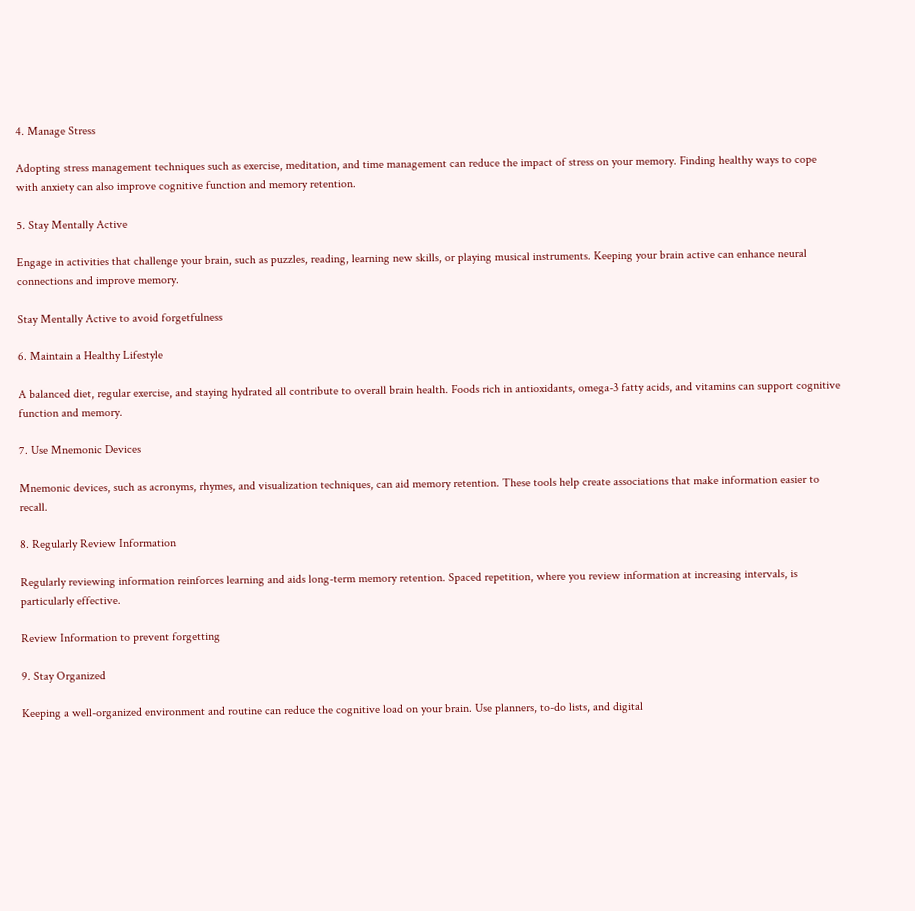4. Manage Stress

Adopting stress management techniques such as exercise, meditation, and time management can reduce the impact of stress on your memory. Finding healthy ways to cope with anxiety can also improve cognitive function and memory retention.

5. Stay Mentally Active

Engage in activities that challenge your brain, such as puzzles, reading, learning new skills, or playing musical instruments. Keeping your brain active can enhance neural connections and improve memory.

Stay Mentally Active to avoid forgetfulness

6. Maintain a Healthy Lifestyle

A balanced diet, regular exercise, and staying hydrated all contribute to overall brain health. Foods rich in antioxidants, omega-3 fatty acids, and vitamins can support cognitive function and memory.

7. Use Mnemonic Devices

Mnemonic devices, such as acronyms, rhymes, and visualization techniques, can aid memory retention. These tools help create associations that make information easier to recall.

8. Regularly Review Information

Regularly reviewing information reinforces learning and aids long-term memory retention. Spaced repetition, where you review information at increasing intervals, is particularly effective.

Review Information to prevent forgetting

9. Stay Organized

Keeping a well-organized environment and routine can reduce the cognitive load on your brain. Use planners, to-do lists, and digital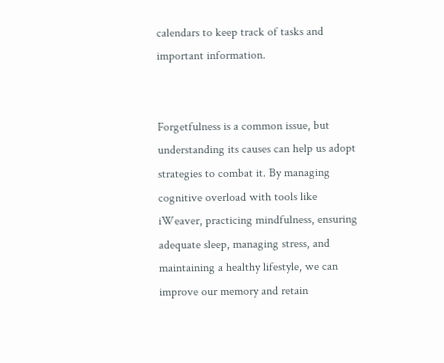calendars to keep track of tasks and important information.


Forgetfulness is a common issue, but understanding its causes can help us adopt strategies to combat it. By managing cognitive overload with tools like iWeaver, practicing mindfulness, ensuring adequate sleep, managing stress, and maintaining a healthy lifestyle, we can improve our memory and retain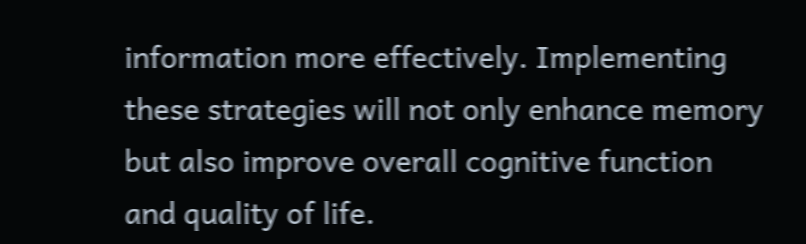information more effectively. Implementing these strategies will not only enhance memory but also improve overall cognitive function and quality of life.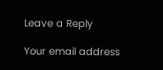Leave a Reply

Your email address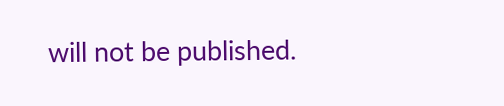will not be published.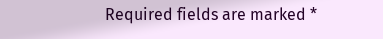Required fields are marked *